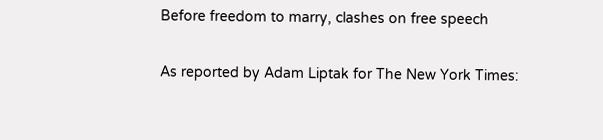Before freedom to marry, clashes on free speech

As reported by Adam Liptak for The New York Times: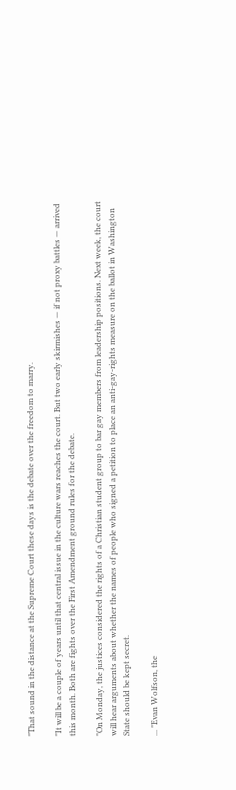"That sound in the distance at the Supreme Court these days is the debate over the freedom to marry.

"It will be a couple of years until that central issue in the culture wars reaches the court. But two early skirmishes — if not proxy battles — arrived this month. Both are fights over the First Amendment ground rules for the debate.

"On Monday, the justices considered the rights of a Christian student group to bar gay members from leadership positions. Next week, the court will hear arguments about whether the names of people who signed a petition to place an anti-gay-rights measure on the ballot in Washington State should be kept secret.

... "Evan Wolfson, the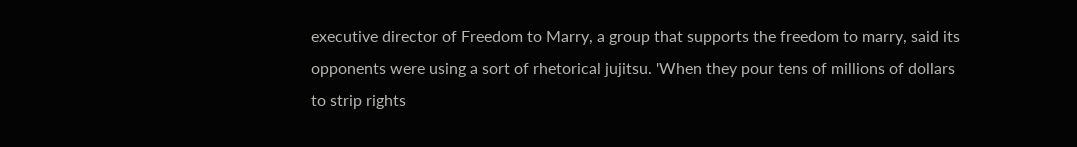executive director of Freedom to Marry, a group that supports the freedom to marry, said its opponents were using a sort of rhetorical jujitsu. 'When they pour tens of millions of dollars to strip rights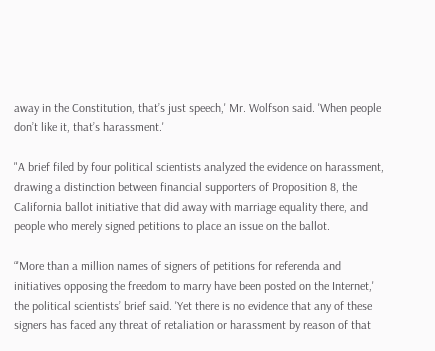away in the Constitution, that’s just speech,' Mr. Wolfson said. 'When people don’t like it, that’s harassment.'

"A brief filed by four political scientists analyzed the evidence on harassment, drawing a distinction between financial supporters of Proposition 8, the California ballot initiative that did away with marriage equality there, and people who merely signed petitions to place an issue on the ballot.

“'More than a million names of signers of petitions for referenda and initiatives opposing the freedom to marry have been posted on the Internet,' the political scientists’ brief said. 'Yet there is no evidence that any of these signers has faced any threat of retaliation or harassment by reason of that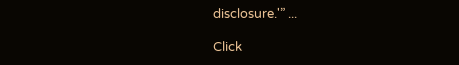disclosure.'” ...

Click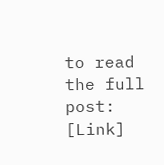to read the full post: [Link]